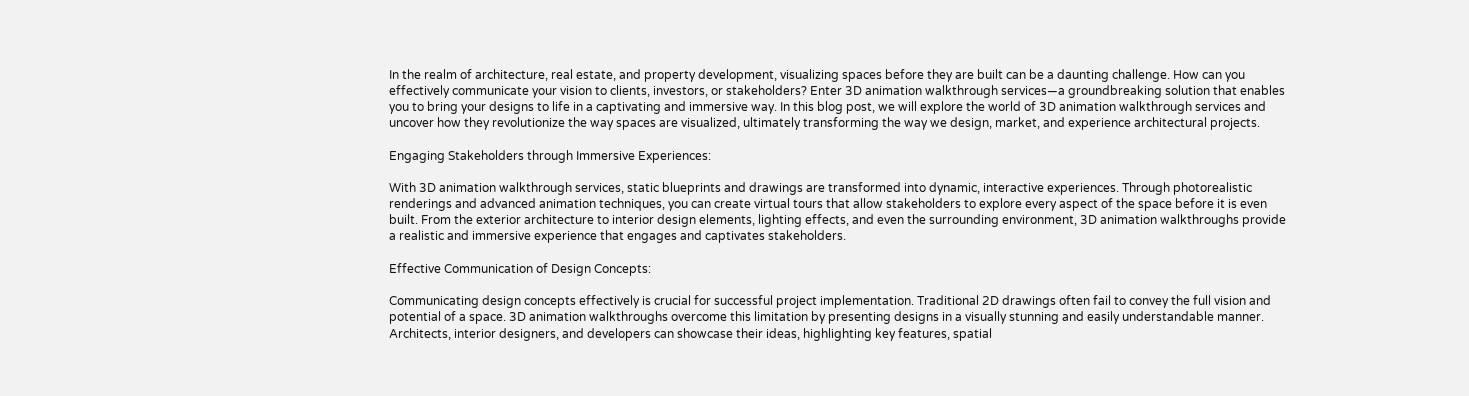In the realm of architecture, real estate, and property development, visualizing spaces before they are built can be a daunting challenge. How can you effectively communicate your vision to clients, investors, or stakeholders? Enter 3D animation walkthrough services—a groundbreaking solution that enables you to bring your designs to life in a captivating and immersive way. In this blog post, we will explore the world of 3D animation walkthrough services and uncover how they revolutionize the way spaces are visualized, ultimately transforming the way we design, market, and experience architectural projects.

Engaging Stakeholders through Immersive Experiences:

With 3D animation walkthrough services, static blueprints and drawings are transformed into dynamic, interactive experiences. Through photorealistic renderings and advanced animation techniques, you can create virtual tours that allow stakeholders to explore every aspect of the space before it is even built. From the exterior architecture to interior design elements, lighting effects, and even the surrounding environment, 3D animation walkthroughs provide a realistic and immersive experience that engages and captivates stakeholders.

Effective Communication of Design Concepts:

Communicating design concepts effectively is crucial for successful project implementation. Traditional 2D drawings often fail to convey the full vision and potential of a space. 3D animation walkthroughs overcome this limitation by presenting designs in a visually stunning and easily understandable manner. Architects, interior designers, and developers can showcase their ideas, highlighting key features, spatial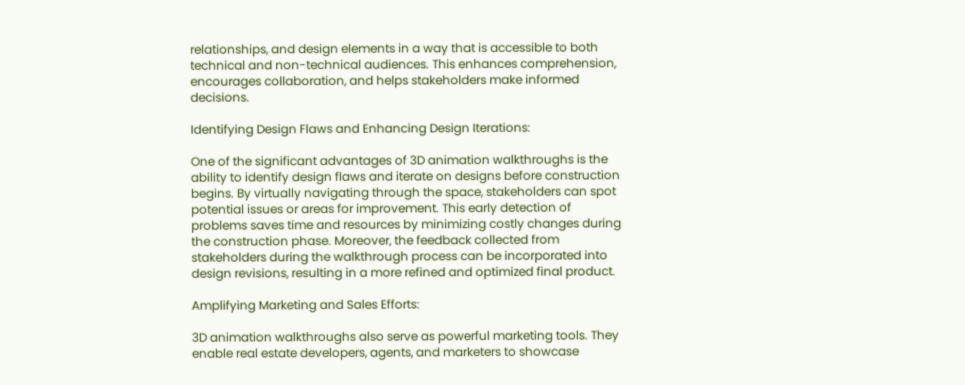relationships, and design elements in a way that is accessible to both technical and non-technical audiences. This enhances comprehension, encourages collaboration, and helps stakeholders make informed decisions.

Identifying Design Flaws and Enhancing Design Iterations:

One of the significant advantages of 3D animation walkthroughs is the ability to identify design flaws and iterate on designs before construction begins. By virtually navigating through the space, stakeholders can spot potential issues or areas for improvement. This early detection of problems saves time and resources by minimizing costly changes during the construction phase. Moreover, the feedback collected from stakeholders during the walkthrough process can be incorporated into design revisions, resulting in a more refined and optimized final product.

Amplifying Marketing and Sales Efforts:

3D animation walkthroughs also serve as powerful marketing tools. They enable real estate developers, agents, and marketers to showcase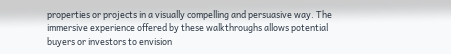properties or projects in a visually compelling and persuasive way. The immersive experience offered by these walkthroughs allows potential buyers or investors to envision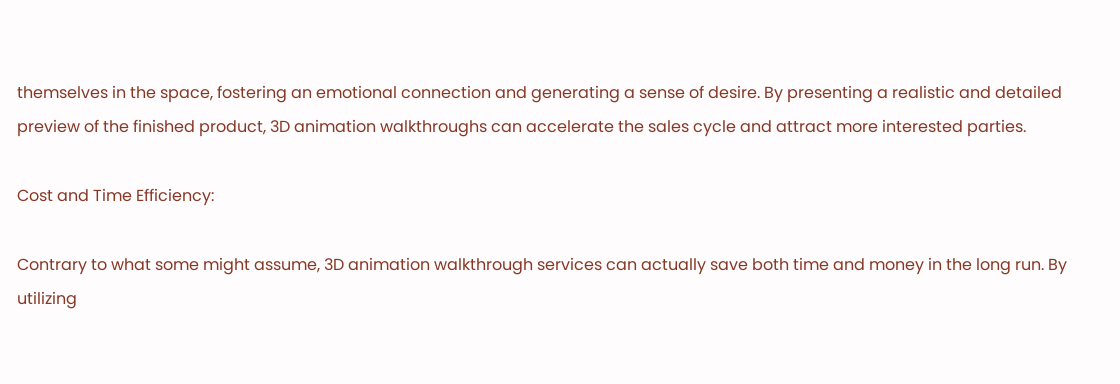themselves in the space, fostering an emotional connection and generating a sense of desire. By presenting a realistic and detailed preview of the finished product, 3D animation walkthroughs can accelerate the sales cycle and attract more interested parties.

Cost and Time Efficiency:

Contrary to what some might assume, 3D animation walkthrough services can actually save both time and money in the long run. By utilizing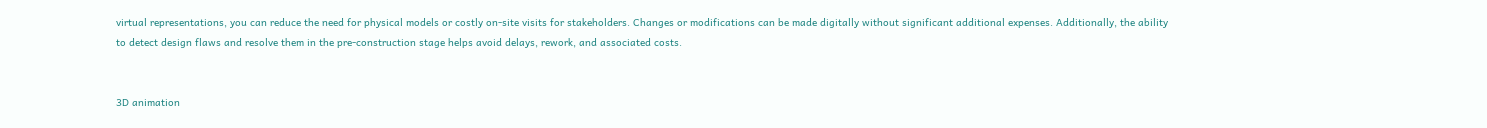virtual representations, you can reduce the need for physical models or costly on-site visits for stakeholders. Changes or modifications can be made digitally without significant additional expenses. Additionally, the ability to detect design flaws and resolve them in the pre-construction stage helps avoid delays, rework, and associated costs.


3D animation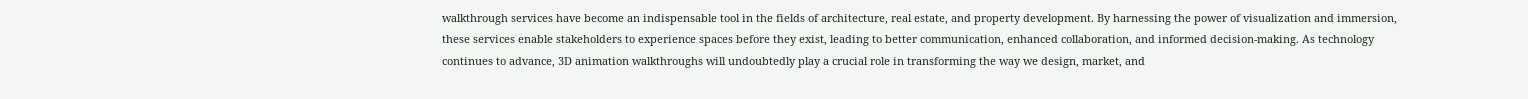walkthrough services have become an indispensable tool in the fields of architecture, real estate, and property development. By harnessing the power of visualization and immersion, these services enable stakeholders to experience spaces before they exist, leading to better communication, enhanced collaboration, and informed decision-making. As technology continues to advance, 3D animation walkthroughs will undoubtedly play a crucial role in transforming the way we design, market, and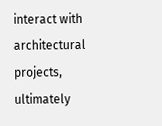interact with architectural projects, ultimately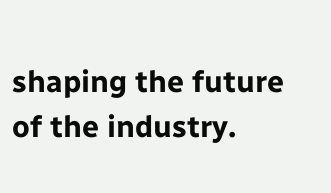shaping the future of the industry.